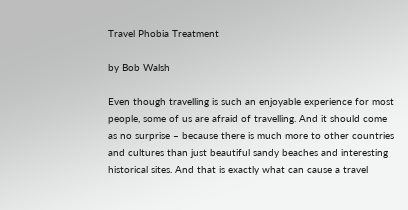Travel Phobia Treatment

by Bob Walsh

Even though travelling is such an enjoyable experience for most people, some of us are afraid of travelling. And it should come as no surprise – because there is much more to other countries and cultures than just beautiful sandy beaches and interesting historical sites. And that is exactly what can cause a travel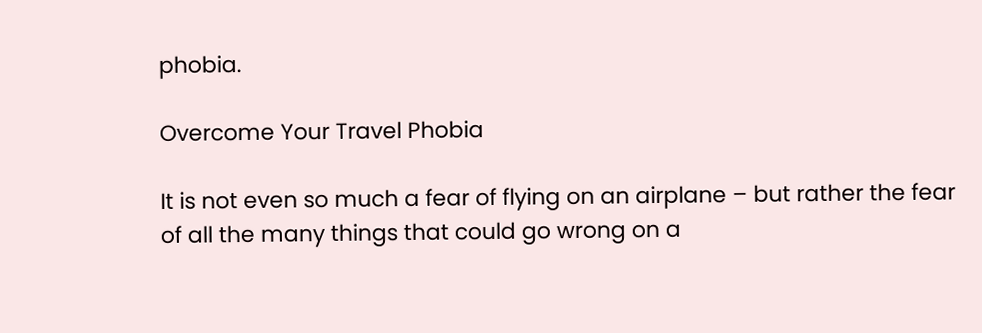phobia.

Overcome Your Travel Phobia

It is not even so much a fear of flying on an airplane – but rather the fear of all the many things that could go wrong on a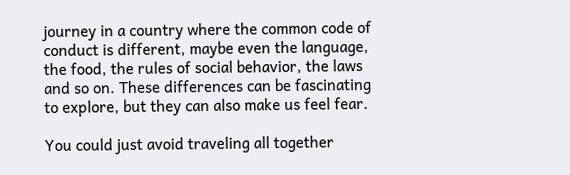journey in a country where the common code of conduct is different, maybe even the language, the food, the rules of social behavior, the laws and so on. These differences can be fascinating to explore, but they can also make us feel fear.

You could just avoid traveling all together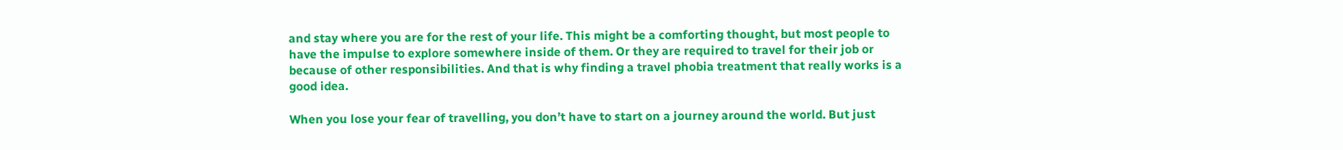and stay where you are for the rest of your life. This might be a comforting thought, but most people to have the impulse to explore somewhere inside of them. Or they are required to travel for their job or because of other responsibilities. And that is why finding a travel phobia treatment that really works is a good idea.

When you lose your fear of travelling, you don’t have to start on a journey around the world. But just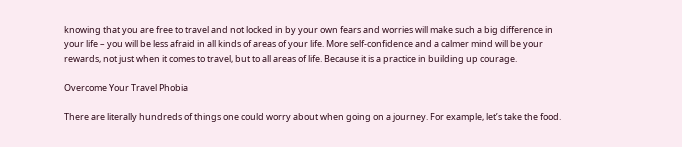knowing that you are free to travel and not locked in by your own fears and worries will make such a big difference in your life – you will be less afraid in all kinds of areas of your life. More self-confidence and a calmer mind will be your rewards, not just when it comes to travel, but to all areas of life. Because it is a practice in building up courage.

Overcome Your Travel Phobia

There are literally hundreds of things one could worry about when going on a journey. For example, let’s take the food.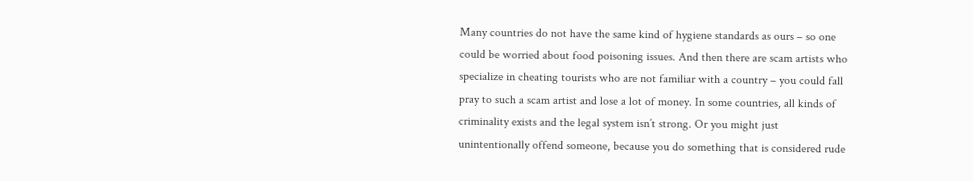Many countries do not have the same kind of hygiene standards as ours – so one could be worried about food poisoning issues. And then there are scam artists who specialize in cheating tourists who are not familiar with a country – you could fall pray to such a scam artist and lose a lot of money. In some countries, all kinds of criminality exists and the legal system isn’t strong. Or you might just unintentionally offend someone, because you do something that is considered rude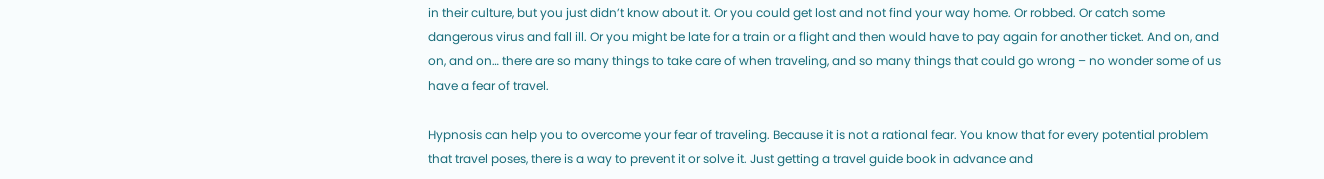in their culture, but you just didn’t know about it. Or you could get lost and not find your way home. Or robbed. Or catch some dangerous virus and fall ill. Or you might be late for a train or a flight and then would have to pay again for another ticket. And on, and on, and on… there are so many things to take care of when traveling, and so many things that could go wrong – no wonder some of us have a fear of travel.

Hypnosis can help you to overcome your fear of traveling. Because it is not a rational fear. You know that for every potential problem that travel poses, there is a way to prevent it or solve it. Just getting a travel guide book in advance and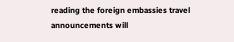reading the foreign embassies travel announcements will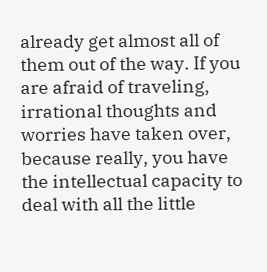already get almost all of them out of the way. If you are afraid of traveling, irrational thoughts and worries have taken over, because really, you have the intellectual capacity to deal with all the little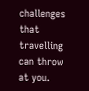challenges that travelling can throw at you.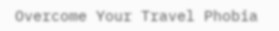Overcome Your Travel Phobia